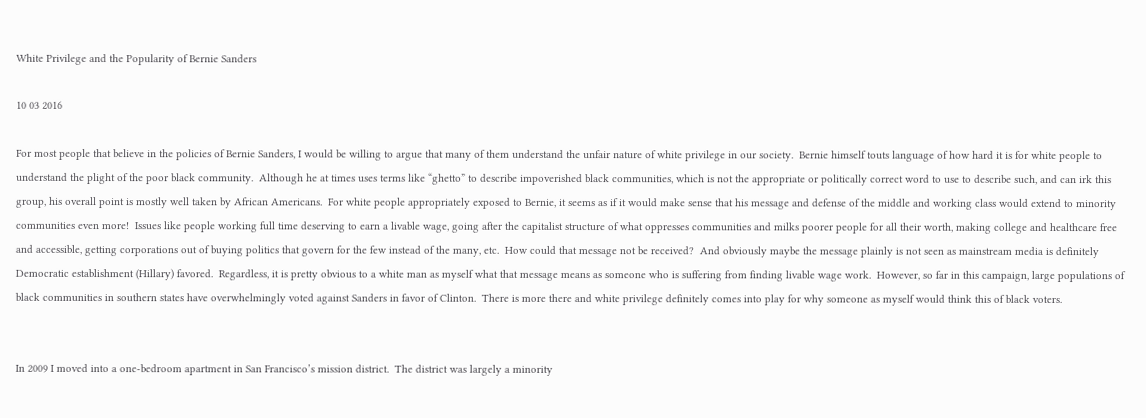White Privilege and the Popularity of Bernie Sanders

10 03 2016

For most people that believe in the policies of Bernie Sanders, I would be willing to argue that many of them understand the unfair nature of white privilege in our society.  Bernie himself touts language of how hard it is for white people to understand the plight of the poor black community.  Although he at times uses terms like “ghetto” to describe impoverished black communities, which is not the appropriate or politically correct word to use to describe such, and can irk this group, his overall point is mostly well taken by African Americans.  For white people appropriately exposed to Bernie, it seems as if it would make sense that his message and defense of the middle and working class would extend to minority communities even more!  Issues like people working full time deserving to earn a livable wage, going after the capitalist structure of what oppresses communities and milks poorer people for all their worth, making college and healthcare free and accessible, getting corporations out of buying politics that govern for the few instead of the many, etc.  How could that message not be received?  And obviously maybe the message plainly is not seen as mainstream media is definitely Democratic establishment (Hillary) favored.  Regardless, it is pretty obvious to a white man as myself what that message means as someone who is suffering from finding livable wage work.  However, so far in this campaign, large populations of black communities in southern states have overwhelmingly voted against Sanders in favor of Clinton.  There is more there and white privilege definitely comes into play for why someone as myself would think this of black voters.


In 2009 I moved into a one-bedroom apartment in San Francisco’s mission district.  The district was largely a minority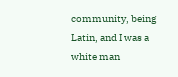community, being Latin, and I was a white man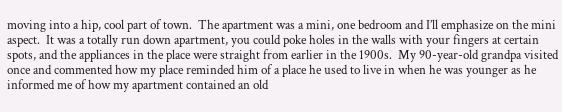moving into a hip, cool part of town.  The apartment was a mini, one bedroom and I’ll emphasize on the mini aspect.  It was a totally run down apartment, you could poke holes in the walls with your fingers at certain spots, and the appliances in the place were straight from earlier in the 1900s.  My 90-year-old grandpa visited once and commented how my place reminded him of a place he used to live in when he was younger as he informed me of how my apartment contained an old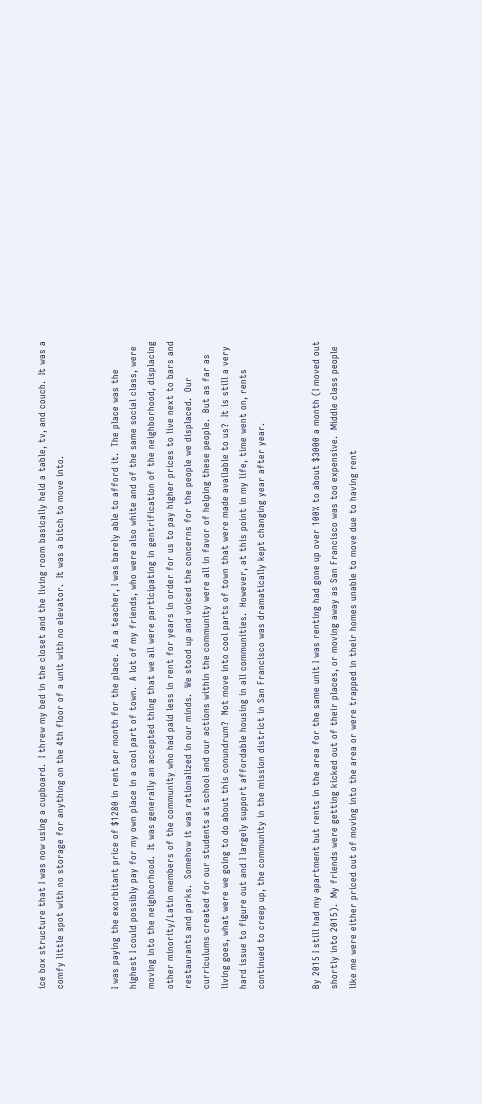ice box structure that I was now using a cupboard.  I threw my bed in the closet and the living room basically held a table, tv, and couch.  It was a comfy little spot with no storage for anything on the 4th floor of a unit with no elevator.  It was a bitch to move into.


I was paying the exorbitant price of $1280 in rent per month for the place.  As a teacher, I was barely able to afford it.  The place was the highest I could possibly pay for my own place in a cool part of town.  A lot of my friends, who were also white and of the same social class, were moving into the neighborhood.  It was generally an accepted thing that we all were participating in gentrification of the neighborhood, displacing other minority/Latin members of the community who had paid less in rent for years in order for us to pay higher prices to live next to bars and restaurants and parks.  Somehow it was rationalized in our minds.  We stood up and voiced the concerns for the people we displaced.  Our curriculums created for our students at school and our actions within the community were all in favor of helping these people.  But as far as living goes, what were we going to do about this conundrum?  Not move into cool parts of town that were made available to us?  It is still a very hard issue to figure out and I largely support affordable housing in all communities.  However, at this point in my life, time went on, rents continued to creep up, the community in the mission district in San Francisco was dramatically kept changing year after year.


By 2015 I still had my apartment but rents in the area for the same unit I was renting had gone up over 100% to about $3000 a month (I moved out shortly into 2015).  My friends were getting kicked out of their places, or moving away as San Francisco was too expensive.  Middle class people like me were either priced out of moving into the area or were trapped in their homes unable to move due to having rent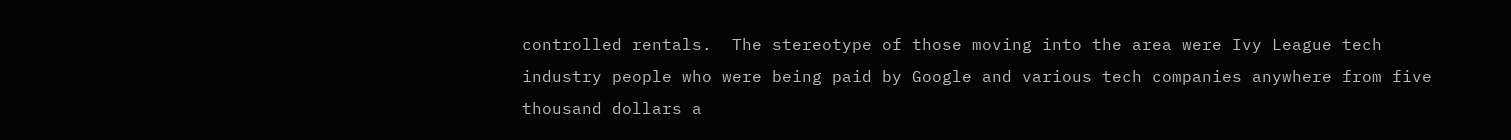controlled rentals.  The stereotype of those moving into the area were Ivy League tech industry people who were being paid by Google and various tech companies anywhere from five thousand dollars a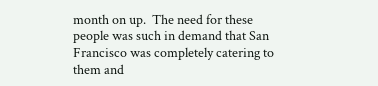month on up.  The need for these people was such in demand that San Francisco was completely catering to them and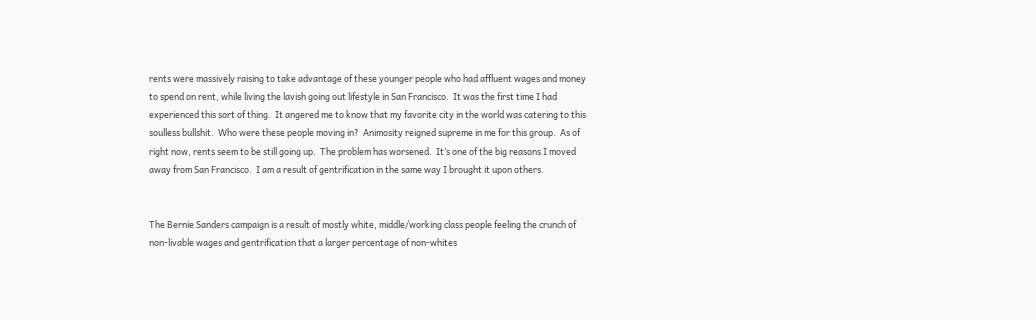rents were massively raising to take advantage of these younger people who had affluent wages and money to spend on rent, while living the lavish going out lifestyle in San Francisco.  It was the first time I had experienced this sort of thing.  It angered me to know that my favorite city in the world was catering to this soulless bullshit.  Who were these people moving in?  Animosity reigned supreme in me for this group.  As of right now, rents seem to be still going up.  The problem has worsened.  It’s one of the big reasons I moved away from San Francisco.  I am a result of gentrification in the same way I brought it upon others.


The Bernie Sanders campaign is a result of mostly white, middle/working class people feeling the crunch of non-livable wages and gentrification that a larger percentage of non-whites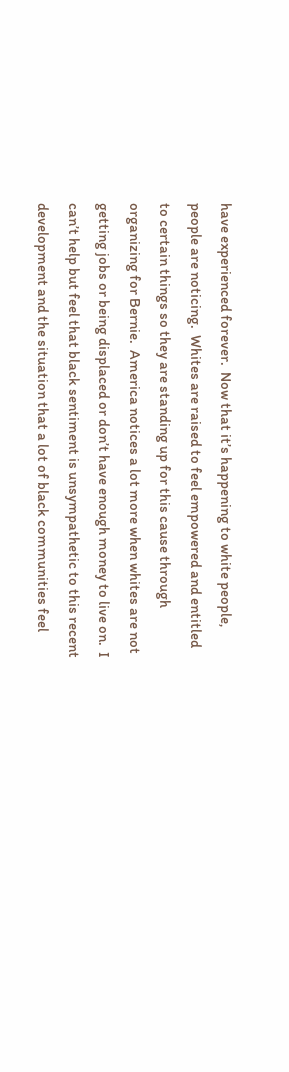have experienced forever.  Now that it’s happening to white people, people are noticing.  Whites are raised to feel empowered and entitled to certain things so they are standing up for this cause through organizing for Bernie.  America notices a lot more when whites are not getting jobs or being displaced or don’t have enough money to live on.  I can’t help but feel that black sentiment is unsympathetic to this recent development and the situation that a lot of black communities feel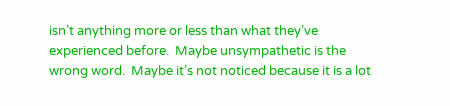isn’t anything more or less than what they’ve experienced before.  Maybe unsympathetic is the wrong word.  Maybe it’s not noticed because it is a lot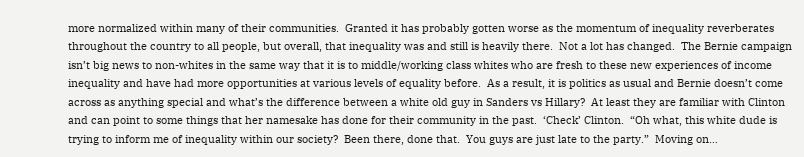more normalized within many of their communities.  Granted it has probably gotten worse as the momentum of inequality reverberates throughout the country to all people, but overall, that inequality was and still is heavily there.  Not a lot has changed.  The Bernie campaign isn’t big news to non-whites in the same way that it is to middle/working class whites who are fresh to these new experiences of income inequality and have had more opportunities at various levels of equality before.  As a result, it is politics as usual and Bernie doesn’t come across as anything special and what’s the difference between a white old guy in Sanders vs Hillary?  At least they are familiar with Clinton and can point to some things that her namesake has done for their community in the past.  ‘Check’ Clinton.  “Oh what, this white dude is trying to inform me of inequality within our society?  Been there, done that.  You guys are just late to the party.”  Moving on…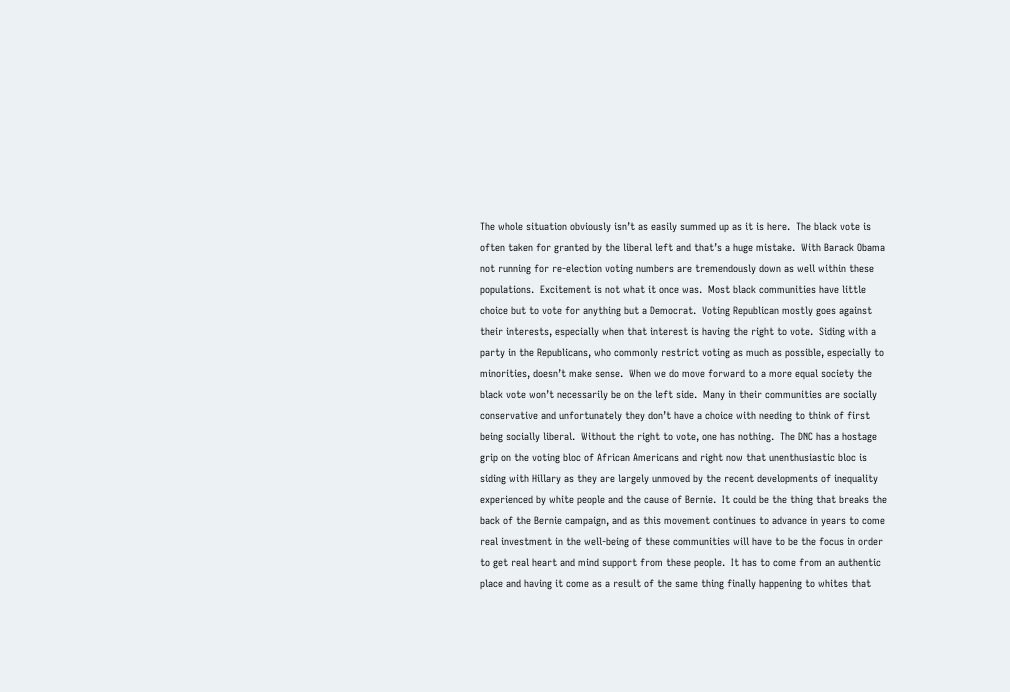The whole situation obviously isn’t as easily summed up as it is here.  The black vote is often taken for granted by the liberal left and that’s a huge mistake.  With Barack Obama not running for re-election voting numbers are tremendously down as well within these populations.  Excitement is not what it once was.  Most black communities have little choice but to vote for anything but a Democrat.  Voting Republican mostly goes against their interests, especially when that interest is having the right to vote.  Siding with a party in the Republicans, who commonly restrict voting as much as possible, especially to minorities, doesn’t make sense.  When we do move forward to a more equal society the black vote won’t necessarily be on the left side.  Many in their communities are socially conservative and unfortunately they don’t have a choice with needing to think of first being socially liberal.  Without the right to vote, one has nothing.  The DNC has a hostage grip on the voting bloc of African Americans and right now that unenthusiastic bloc is siding with Hillary as they are largely unmoved by the recent developments of inequality experienced by white people and the cause of Bernie.  It could be the thing that breaks the back of the Bernie campaign, and as this movement continues to advance in years to come real investment in the well-being of these communities will have to be the focus in order to get real heart and mind support from these people.  It has to come from an authentic place and having it come as a result of the same thing finally happening to whites that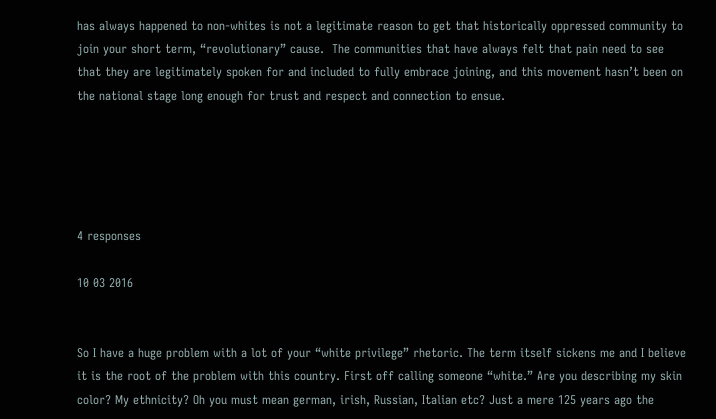has always happened to non-whites is not a legitimate reason to get that historically oppressed community to join your short term, “revolutionary” cause.  The communities that have always felt that pain need to see that they are legitimately spoken for and included to fully embrace joining, and this movement hasn’t been on the national stage long enough for trust and respect and connection to ensue.





4 responses

10 03 2016


So I have a huge problem with a lot of your “white privilege” rhetoric. The term itself sickens me and I believe it is the root of the problem with this country. First off calling someone “white.” Are you describing my skin color? My ethnicity? Oh you must mean german, irish, Russian, Italian etc? Just a mere 125 years ago the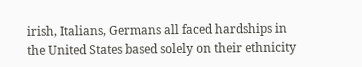irish, Italians, Germans all faced hardships in the United States based solely on their ethnicity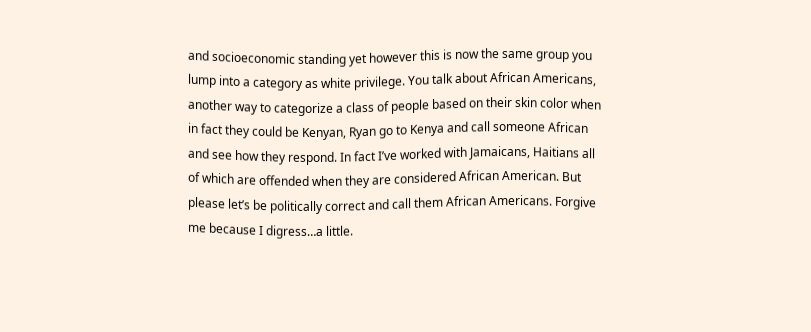and socioeconomic standing yet however this is now the same group you lump into a category as white privilege. You talk about African Americans, another way to categorize a class of people based on their skin color when in fact they could be Kenyan, Ryan go to Kenya and call someone African and see how they respond. In fact I’ve worked with Jamaicans, Haitians all of which are offended when they are considered African American. But please let’s be politically correct and call them African Americans. Forgive me because I digress…a little.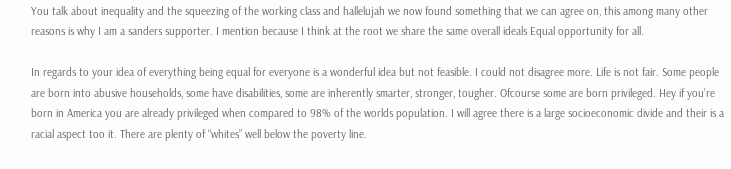You talk about inequality and the squeezing of the working class and hallelujah we now found something that we can agree on, this among many other reasons is why I am a sanders supporter. I mention because I think at the root we share the same overall ideals Equal opportunity for all.

In regards to your idea of everything being equal for everyone is a wonderful idea but not feasible. I could not disagree more. Life is not fair. Some people are born into abusive households, some have disabilities, some are inherently smarter, stronger, tougher. Ofcourse some are born privileged. Hey if you’re born in America you are already privileged when compared to 98% of the worlds population. I will agree there is a large socioeconomic divide and their is a racial aspect too it. There are plenty of “whites” well below the poverty line.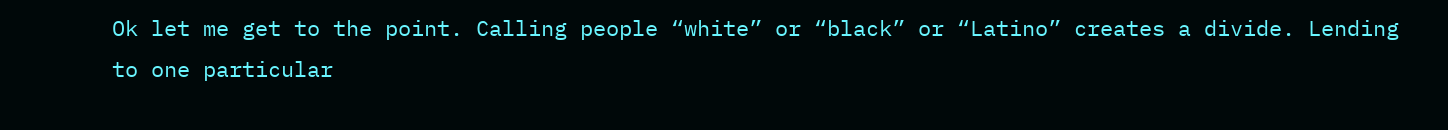Ok let me get to the point. Calling people “white” or “black” or “Latino” creates a divide. Lending to one particular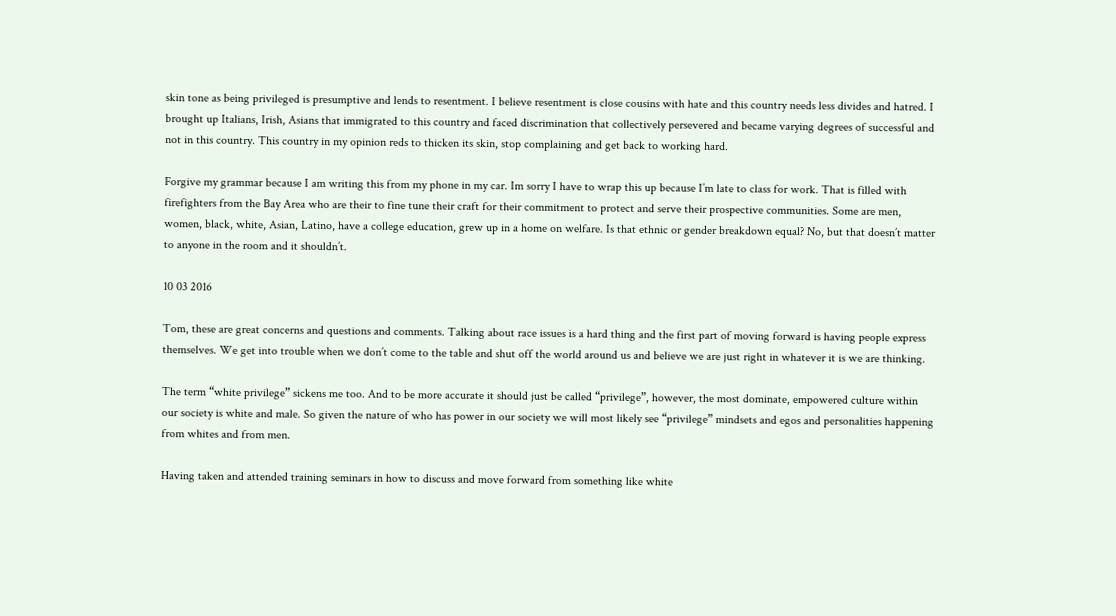skin tone as being privileged is presumptive and lends to resentment. I believe resentment is close cousins with hate and this country needs less divides and hatred. I brought up Italians, Irish, Asians that immigrated to this country and faced discrimination that collectively persevered and became varying degrees of successful and not in this country. This country in my opinion reds to thicken its skin, stop complaining and get back to working hard.

Forgive my grammar because I am writing this from my phone in my car. Im sorry I have to wrap this up because I’m late to class for work. That is filled with firefighters from the Bay Area who are their to fine tune their craft for their commitment to protect and serve their prospective communities. Some are men, women, black, white, Asian, Latino, have a college education, grew up in a home on welfare. Is that ethnic or gender breakdown equal? No, but that doesn’t matter to anyone in the room and it shouldn’t.

10 03 2016

Tom, these are great concerns and questions and comments. Talking about race issues is a hard thing and the first part of moving forward is having people express themselves. We get into trouble when we don’t come to the table and shut off the world around us and believe we are just right in whatever it is we are thinking.

The term “white privilege” sickens me too. And to be more accurate it should just be called “privilege”, however, the most dominate, empowered culture within our society is white and male. So given the nature of who has power in our society we will most likely see “privilege” mindsets and egos and personalities happening from whites and from men.

Having taken and attended training seminars in how to discuss and move forward from something like white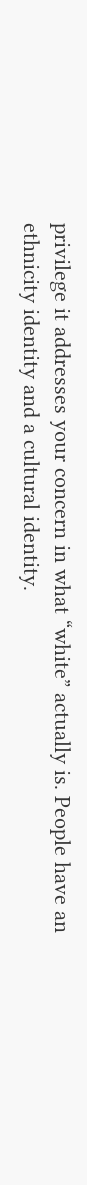privilege it addresses your concern in what “white” actually is. People have an ethnicity identity and a cultural identity.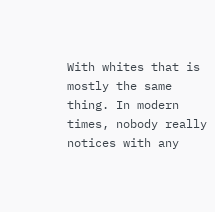With whites that is mostly the same thing. In modern times, nobody really notices with any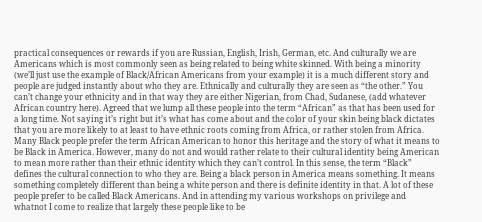practical consequences or rewards if you are Russian, English, Irish, German, etc. And culturally we are Americans which is most commonly seen as being related to being white skinned. With being a minority (we’ll just use the example of Black/African Americans from your example) it is a much different story and people are judged instantly about who they are. Ethnically and culturally they are seen as “the other.” You can’t change your ethnicity and in that way they are either Nigerian, from Chad, Sudanese, (add whatever African country here). Agreed that we lump all these people into the term “African” as that has been used for a long time. Not saying it’s right but it’s what has come about and the color of your skin being black dictates that you are more likely to at least to have ethnic roots coming from Africa, or rather stolen from Africa. Many Black people prefer the term African American to honor this heritage and the story of what it means to be Black in America. However, many do not and would rather relate to their cultural identity being American to mean more rather than their ethnic identity which they can’t control. In this sense, the term “Black” defines the cultural connection to who they are. Being a black person in America means something. It means something completely different than being a white person and there is definite identity in that. A lot of these people prefer to be called Black Americans. And in attending my various workshops on privilege and whatnot I come to realize that largely these people like to be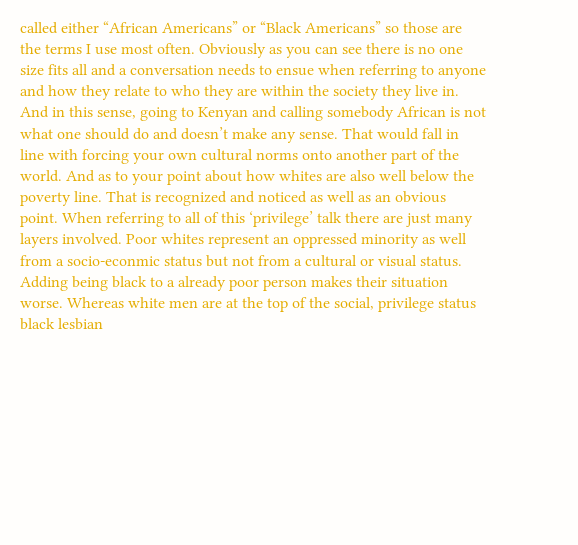called either “African Americans” or “Black Americans” so those are the terms I use most often. Obviously as you can see there is no one size fits all and a conversation needs to ensue when referring to anyone and how they relate to who they are within the society they live in. And in this sense, going to Kenyan and calling somebody African is not what one should do and doesn’t make any sense. That would fall in line with forcing your own cultural norms onto another part of the world. And as to your point about how whites are also well below the poverty line. That is recognized and noticed as well as an obvious point. When referring to all of this ‘privilege’ talk there are just many layers involved. Poor whites represent an oppressed minority as well from a socio-econmic status but not from a cultural or visual status. Adding being black to a already poor person makes their situation worse. Whereas white men are at the top of the social, privilege status black lesbian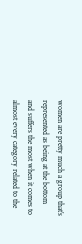women are pretty much a group that’s represented as being at the bottom and suffers the most when it comes to almost every category related to the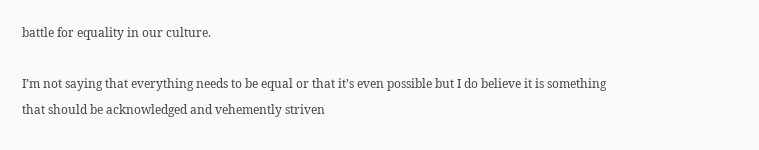battle for equality in our culture.

I’m not saying that everything needs to be equal or that it’s even possible but I do believe it is something that should be acknowledged and vehemently striven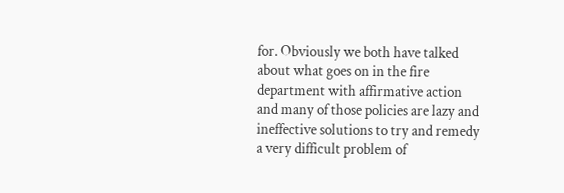for. Obviously we both have talked about what goes on in the fire department with affirmative action and many of those policies are lazy and ineffective solutions to try and remedy a very difficult problem of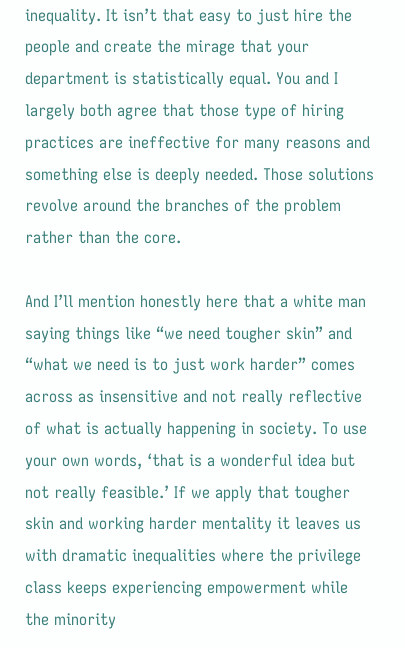inequality. It isn’t that easy to just hire the people and create the mirage that your department is statistically equal. You and I largely both agree that those type of hiring practices are ineffective for many reasons and something else is deeply needed. Those solutions revolve around the branches of the problem rather than the core.

And I’ll mention honestly here that a white man saying things like “we need tougher skin” and “what we need is to just work harder” comes across as insensitive and not really reflective of what is actually happening in society. To use your own words, ‘that is a wonderful idea but not really feasible.’ If we apply that tougher skin and working harder mentality it leaves us with dramatic inequalities where the privilege class keeps experiencing empowerment while the minority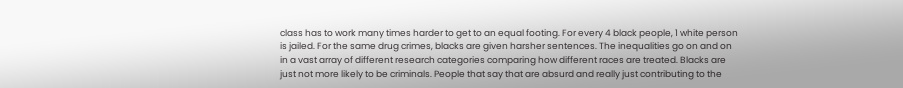class has to work many times harder to get to an equal footing. For every 4 black people, 1 white person is jailed. For the same drug crimes, blacks are given harsher sentences. The inequalities go on and on in a vast array of different research categories comparing how different races are treated. Blacks are just not more likely to be criminals. People that say that are absurd and really just contributing to the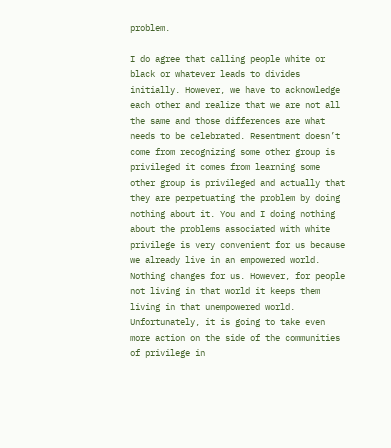problem.

I do agree that calling people white or black or whatever leads to divides initially. However, we have to acknowledge each other and realize that we are not all the same and those differences are what needs to be celebrated. Resentment doesn’t come from recognizing some other group is privileged it comes from learning some other group is privileged and actually that they are perpetuating the problem by doing nothing about it. You and I doing nothing about the problems associated with white privilege is very convenient for us because we already live in an empowered world. Nothing changes for us. However, for people not living in that world it keeps them living in that unempowered world. Unfortunately, it is going to take even more action on the side of the communities of privilege in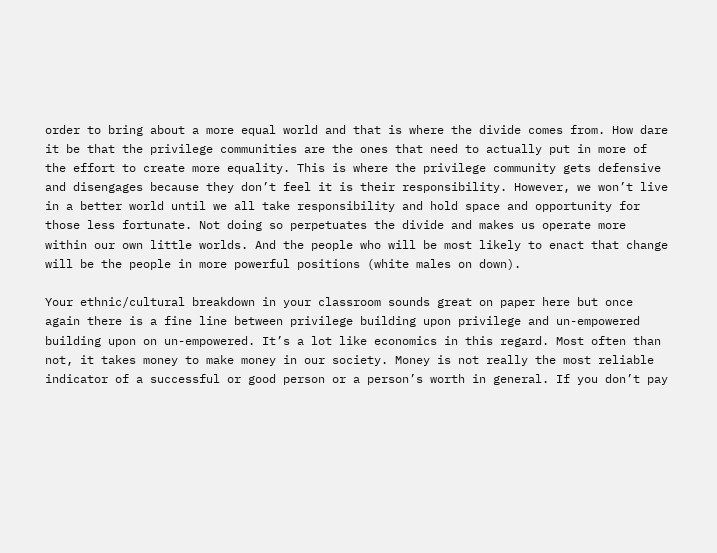order to bring about a more equal world and that is where the divide comes from. How dare it be that the privilege communities are the ones that need to actually put in more of the effort to create more equality. This is where the privilege community gets defensive and disengages because they don’t feel it is their responsibility. However, we won’t live in a better world until we all take responsibility and hold space and opportunity for those less fortunate. Not doing so perpetuates the divide and makes us operate more within our own little worlds. And the people who will be most likely to enact that change will be the people in more powerful positions (white males on down).

Your ethnic/cultural breakdown in your classroom sounds great on paper here but once again there is a fine line between privilege building upon privilege and un-empowered building upon on un-empowered. It’s a lot like economics in this regard. Most often than not, it takes money to make money in our society. Money is not really the most reliable indicator of a successful or good person or a person’s worth in general. If you don’t pay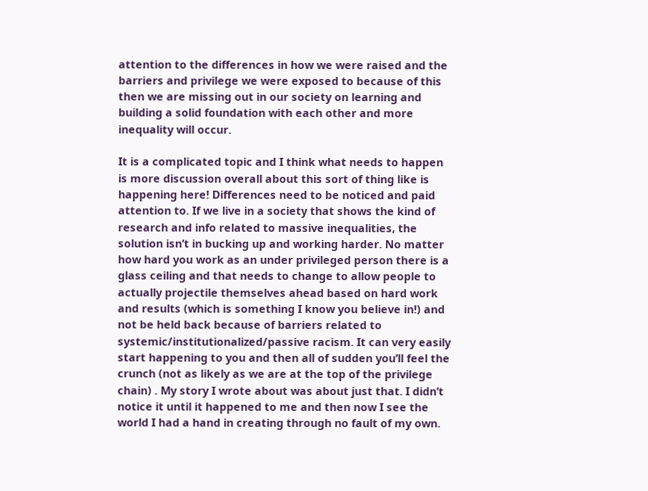attention to the differences in how we were raised and the barriers and privilege we were exposed to because of this then we are missing out in our society on learning and building a solid foundation with each other and more inequality will occur.

It is a complicated topic and I think what needs to happen is more discussion overall about this sort of thing like is happening here! Differences need to be noticed and paid attention to. If we live in a society that shows the kind of research and info related to massive inequalities, the solution isn’t in bucking up and working harder. No matter how hard you work as an under privileged person there is a glass ceiling and that needs to change to allow people to actually projectile themselves ahead based on hard work and results (which is something I know you believe in!) and not be held back because of barriers related to systemic/institutionalized/passive racism. It can very easily start happening to you and then all of sudden you’ll feel the crunch (not as likely as we are at the top of the privilege chain) . My story I wrote about was about just that. I didn’t notice it until it happened to me and then now I see the world I had a hand in creating through no fault of my own.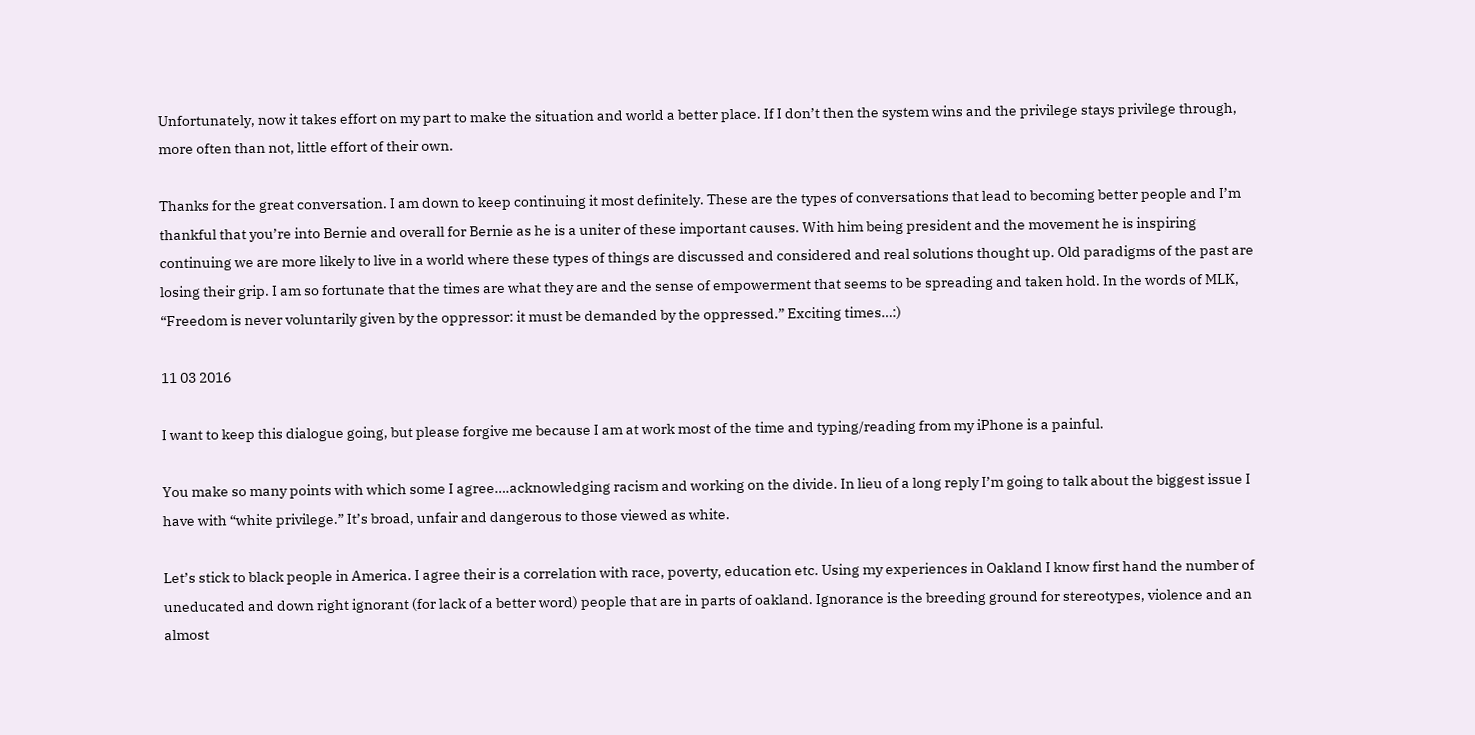Unfortunately, now it takes effort on my part to make the situation and world a better place. If I don’t then the system wins and the privilege stays privilege through, more often than not, little effort of their own.

Thanks for the great conversation. I am down to keep continuing it most definitely. These are the types of conversations that lead to becoming better people and I’m thankful that you’re into Bernie and overall for Bernie as he is a uniter of these important causes. With him being president and the movement he is inspiring continuing we are more likely to live in a world where these types of things are discussed and considered and real solutions thought up. Old paradigms of the past are losing their grip. I am so fortunate that the times are what they are and the sense of empowerment that seems to be spreading and taken hold. In the words of MLK, “Freedom is never voluntarily given by the oppressor: it must be demanded by the oppressed.” Exciting times…:)

11 03 2016

I want to keep this dialogue going, but please forgive me because I am at work most of the time and typing/reading from my iPhone is a painful.

You make so many points with which some I agree….acknowledging racism and working on the divide. In lieu of a long reply I’m going to talk about the biggest issue I have with “white privilege.” It’s broad, unfair and dangerous to those viewed as white.

Let’s stick to black people in America. I agree their is a correlation with race, poverty, education etc. Using my experiences in Oakland I know first hand the number of uneducated and down right ignorant (for lack of a better word) people that are in parts of oakland. Ignorance is the breeding ground for stereotypes, violence and an almost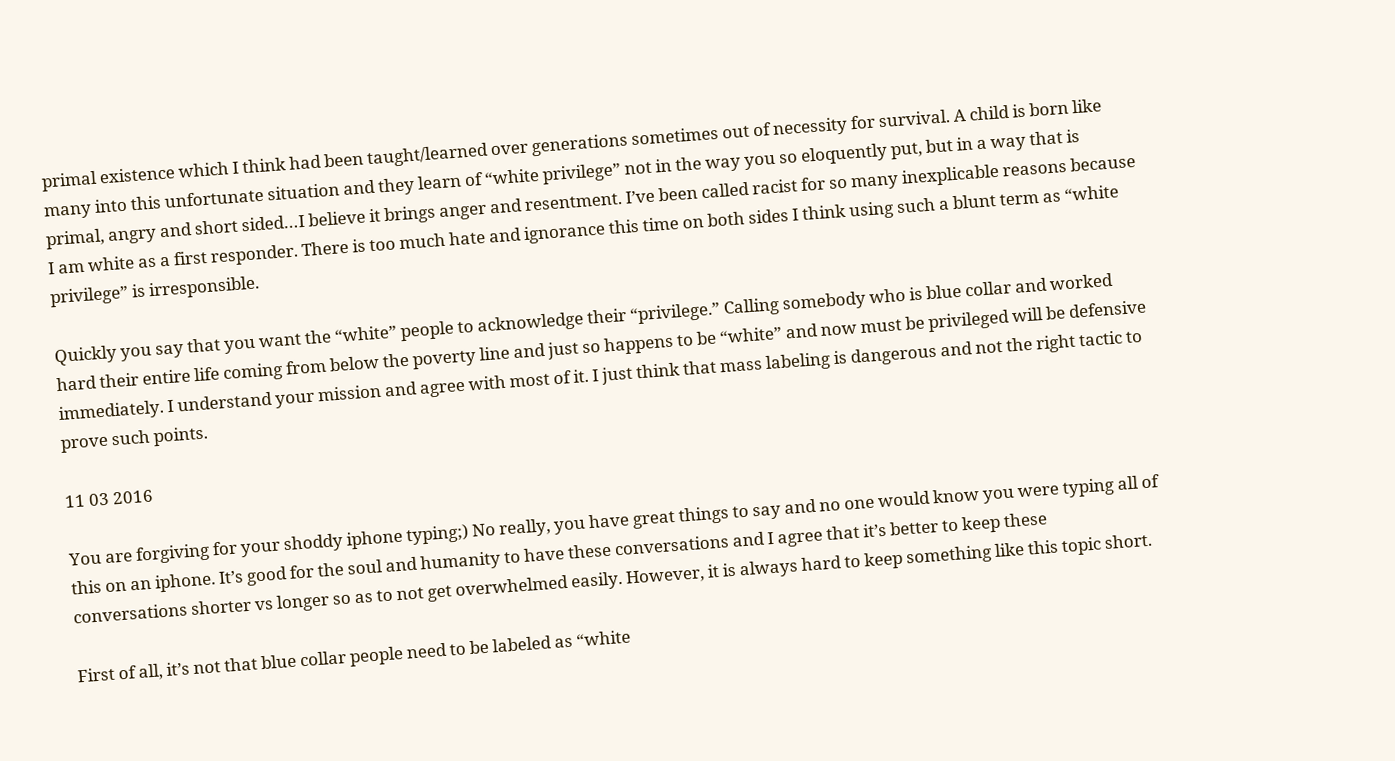primal existence which I think had been taught/learned over generations sometimes out of necessity for survival. A child is born like many into this unfortunate situation and they learn of “white privilege” not in the way you so eloquently put, but in a way that is primal, angry and short sided…I believe it brings anger and resentment. I’ve been called racist for so many inexplicable reasons because I am white as a first responder. There is too much hate and ignorance this time on both sides I think using such a blunt term as “white privilege” is irresponsible.

Quickly you say that you want the “white” people to acknowledge their “privilege.” Calling somebody who is blue collar and worked hard their entire life coming from below the poverty line and just so happens to be “white” and now must be privileged will be defensive immediately. I understand your mission and agree with most of it. I just think that mass labeling is dangerous and not the right tactic to prove such points.

11 03 2016

You are forgiving for your shoddy iphone typing;) No really, you have great things to say and no one would know you were typing all of this on an iphone. It’s good for the soul and humanity to have these conversations and I agree that it’s better to keep these conversations shorter vs longer so as to not get overwhelmed easily. However, it is always hard to keep something like this topic short.

First of all, it’s not that blue collar people need to be labeled as “white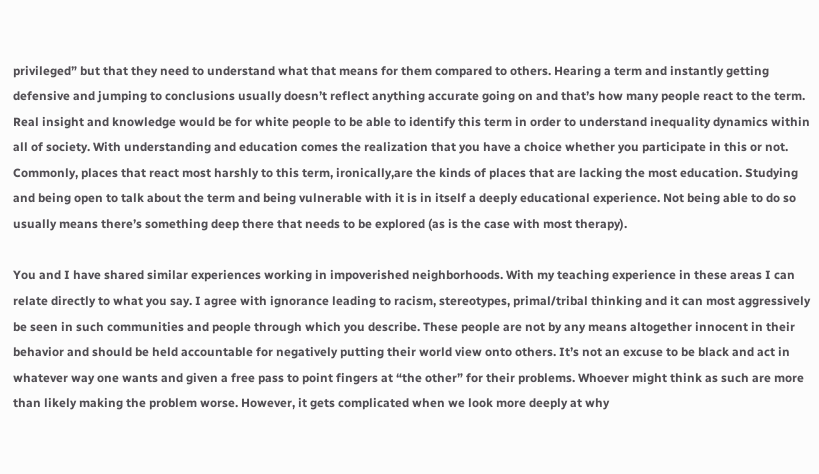privileged” but that they need to understand what that means for them compared to others. Hearing a term and instantly getting defensive and jumping to conclusions usually doesn’t reflect anything accurate going on and that’s how many people react to the term. Real insight and knowledge would be for white people to be able to identify this term in order to understand inequality dynamics within all of society. With understanding and education comes the realization that you have a choice whether you participate in this or not. Commonly, places that react most harshly to this term, ironically,are the kinds of places that are lacking the most education. Studying and being open to talk about the term and being vulnerable with it is in itself a deeply educational experience. Not being able to do so usually means there’s something deep there that needs to be explored (as is the case with most therapy).

You and I have shared similar experiences working in impoverished neighborhoods. With my teaching experience in these areas I can relate directly to what you say. I agree with ignorance leading to racism, stereotypes, primal/tribal thinking and it can most aggressively be seen in such communities and people through which you describe. These people are not by any means altogether innocent in their behavior and should be held accountable for negatively putting their world view onto others. It’s not an excuse to be black and act in whatever way one wants and given a free pass to point fingers at “the other” for their problems. Whoever might think as such are more than likely making the problem worse. However, it gets complicated when we look more deeply at why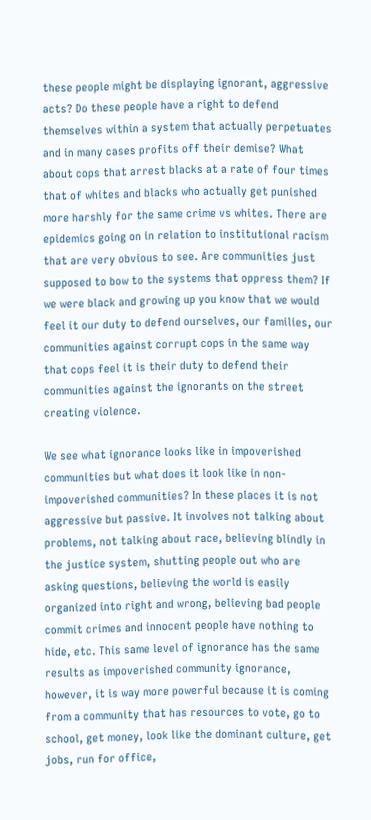these people might be displaying ignorant, aggressive acts? Do these people have a right to defend themselves within a system that actually perpetuates and in many cases profits off their demise? What about cops that arrest blacks at a rate of four times that of whites and blacks who actually get punished more harshly for the same crime vs whites. There are epidemics going on in relation to institutional racism that are very obvious to see. Are communities just supposed to bow to the systems that oppress them? If we were black and growing up you know that we would feel it our duty to defend ourselves, our families, our communities against corrupt cops in the same way that cops feel it is their duty to defend their communities against the ignorants on the street creating violence.

We see what ignorance looks like in impoverished communities but what does it look like in non-impoverished communities? In these places it is not aggressive but passive. It involves not talking about problems, not talking about race, believing blindly in the justice system, shutting people out who are asking questions, believing the world is easily organized into right and wrong, believing bad people commit crimes and innocent people have nothing to hide, etc. This same level of ignorance has the same results as impoverished community ignorance, however, it is way more powerful because it is coming from a community that has resources to vote, go to school, get money, look like the dominant culture, get jobs, run for office,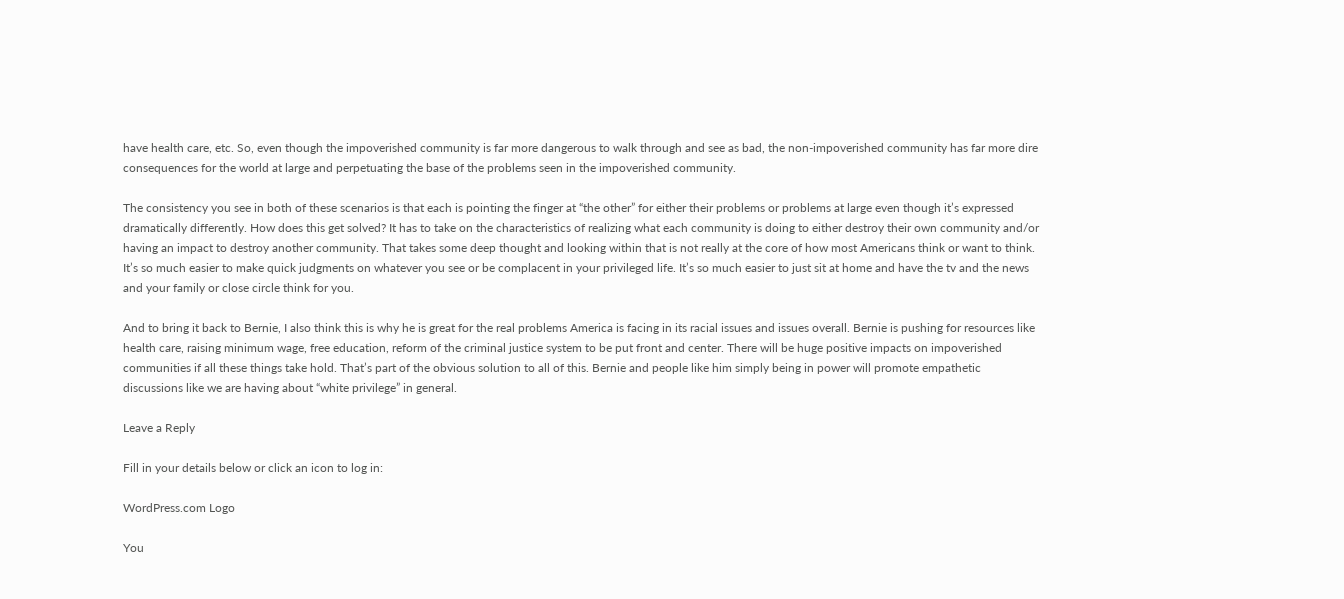have health care, etc. So, even though the impoverished community is far more dangerous to walk through and see as bad, the non-impoverished community has far more dire consequences for the world at large and perpetuating the base of the problems seen in the impoverished community.

The consistency you see in both of these scenarios is that each is pointing the finger at “the other” for either their problems or problems at large even though it’s expressed dramatically differently. How does this get solved? It has to take on the characteristics of realizing what each community is doing to either destroy their own community and/or having an impact to destroy another community. That takes some deep thought and looking within that is not really at the core of how most Americans think or want to think. It’s so much easier to make quick judgments on whatever you see or be complacent in your privileged life. It’s so much easier to just sit at home and have the tv and the news and your family or close circle think for you.

And to bring it back to Bernie, I also think this is why he is great for the real problems America is facing in its racial issues and issues overall. Bernie is pushing for resources like health care, raising minimum wage, free education, reform of the criminal justice system to be put front and center. There will be huge positive impacts on impoverished communities if all these things take hold. That’s part of the obvious solution to all of this. Bernie and people like him simply being in power will promote empathetic discussions like we are having about “white privilege” in general.

Leave a Reply

Fill in your details below or click an icon to log in:

WordPress.com Logo

You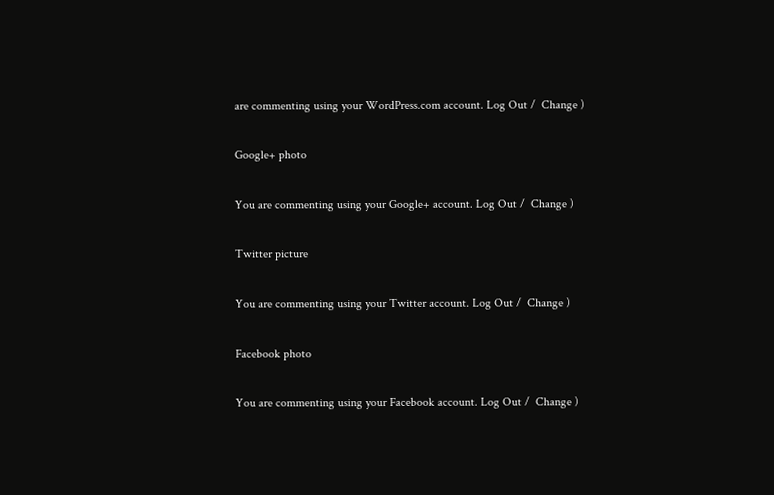are commenting using your WordPress.com account. Log Out /  Change )

Google+ photo

You are commenting using your Google+ account. Log Out /  Change )

Twitter picture

You are commenting using your Twitter account. Log Out /  Change )

Facebook photo

You are commenting using your Facebook account. Log Out /  Change )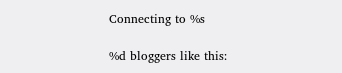Connecting to %s

%d bloggers like this: